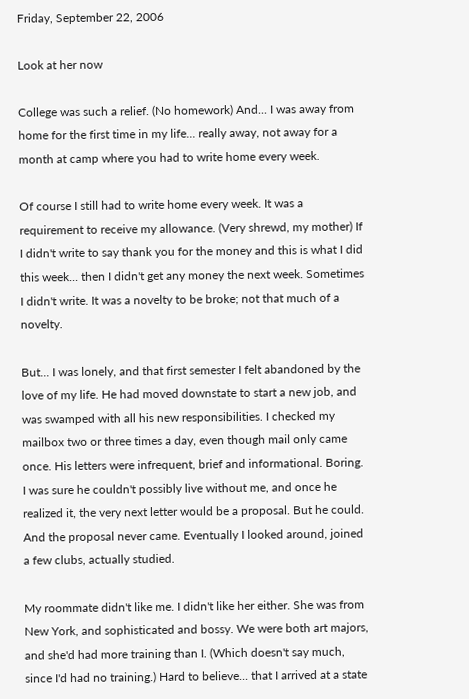Friday, September 22, 2006

Look at her now

College was such a relief. (No homework) And... I was away from home for the first time in my life... really away, not away for a month at camp where you had to write home every week.

Of course I still had to write home every week. It was a requirement to receive my allowance. (Very shrewd, my mother) If I didn't write to say thank you for the money and this is what I did this week... then I didn't get any money the next week. Sometimes I didn't write. It was a novelty to be broke; not that much of a novelty.

But... I was lonely, and that first semester I felt abandoned by the love of my life. He had moved downstate to start a new job, and was swamped with all his new responsibilities. I checked my mailbox two or three times a day, even though mail only came once. His letters were infrequent, brief and informational. Boring. I was sure he couldn't possibly live without me, and once he realized it, the very next letter would be a proposal. But he could. And the proposal never came. Eventually I looked around, joined a few clubs, actually studied.

My roommate didn't like me. I didn't like her either. She was from New York, and sophisticated and bossy. We were both art majors, and she'd had more training than I. (Which doesn't say much, since I'd had no training.) Hard to believe... that I arrived at a state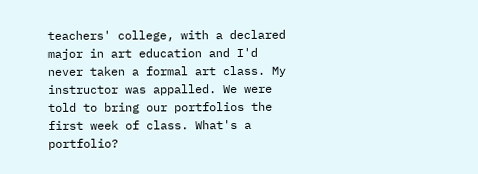teachers' college, with a declared major in art education and I'd never taken a formal art class. My instructor was appalled. We were told to bring our portfolios the first week of class. What's a portfolio?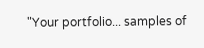"Your portfolio... samples of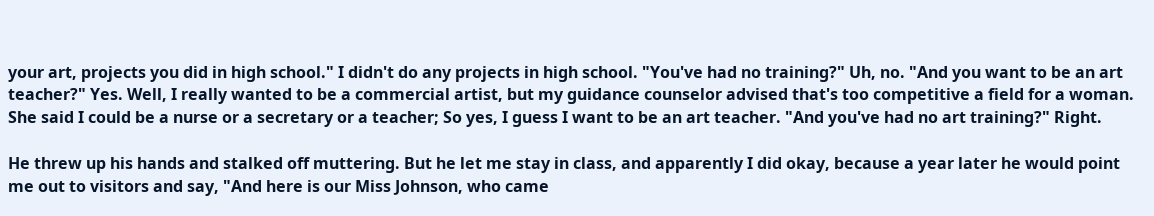your art, projects you did in high school." I didn't do any projects in high school. "You've had no training?" Uh, no. "And you want to be an art teacher?" Yes. Well, I really wanted to be a commercial artist, but my guidance counselor advised that's too competitive a field for a woman. She said I could be a nurse or a secretary or a teacher; So yes, I guess I want to be an art teacher. "And you've had no art training?" Right.

He threw up his hands and stalked off muttering. But he let me stay in class, and apparently I did okay, because a year later he would point me out to visitors and say, "And here is our Miss Johnson, who came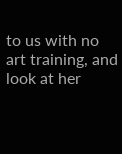to us with no art training, and look at her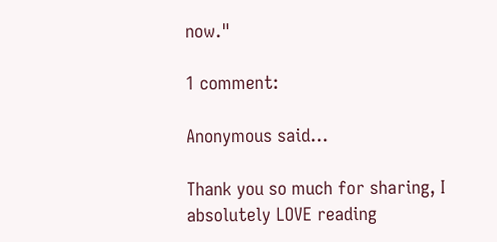now."

1 comment:

Anonymous said...

Thank you so much for sharing, I absolutely LOVE reading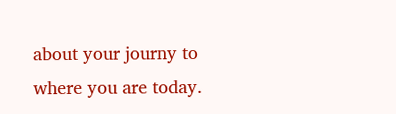about your journy to where you are today.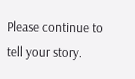Please continue to tell your story.